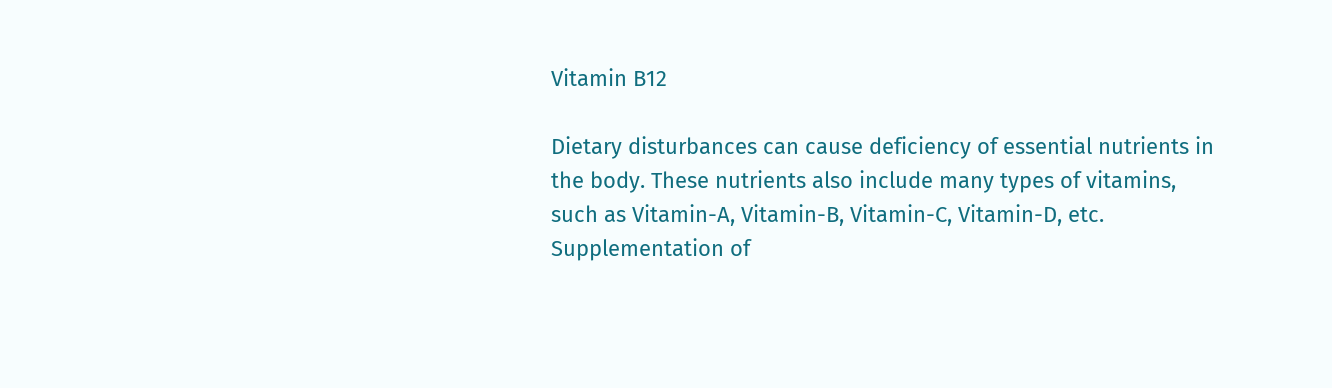Vitamin B12

Dietary disturbances can cause deficiency of essential nutrients in the body. These nutrients also include many types of vitamins, such as Vitamin-A, Vitamin-B, Vitamin-C, Vitamin-D, etc. Supplementation of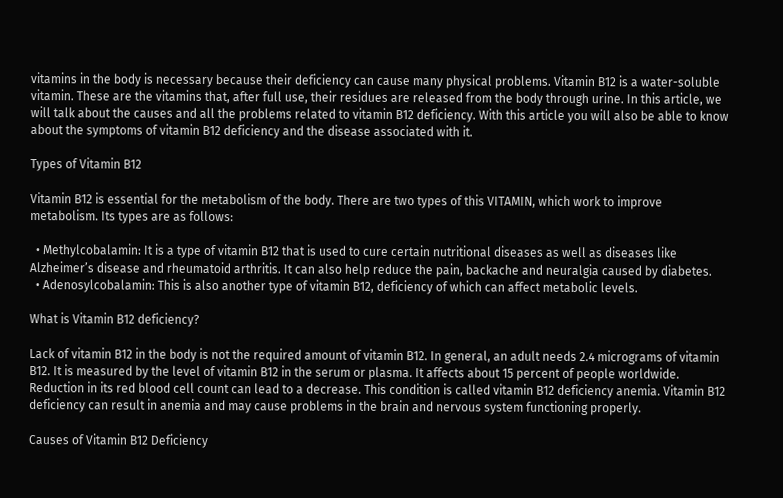vitamins in the body is necessary because their deficiency can cause many physical problems. Vitamin B12 is a water-soluble vitamin. These are the vitamins that, after full use, their residues are released from the body through urine. In this article, we will talk about the causes and all the problems related to vitamin B12 deficiency. With this article you will also be able to know about the symptoms of vitamin B12 deficiency and the disease associated with it.

Types of Vitamin B12

Vitamin B12 is essential for the metabolism of the body. There are two types of this VITAMIN, which work to improve metabolism. Its types are as follows:

  • Methylcobalamin: It is a type of vitamin B12 that is used to cure certain nutritional diseases as well as diseases like Alzheimer’s disease and rheumatoid arthritis. It can also help reduce the pain, backache and neuralgia caused by diabetes.
  • Adenosylcobalamin: This is also another type of vitamin B12, deficiency of which can affect metabolic levels.

What is Vitamin B12 deficiency?

Lack of vitamin B12 in the body is not the required amount of vitamin B12. In general, an adult needs 2.4 micrograms of vitamin B12. It is measured by the level of vitamin B12 in the serum or plasma. It affects about 15 percent of people worldwide. Reduction in its red blood cell count can lead to a decrease. This condition is called vitamin B12 deficiency anemia. Vitamin B12 deficiency can result in anemia and may cause problems in the brain and nervous system functioning properly.

Causes of Vitamin B12 Deficiency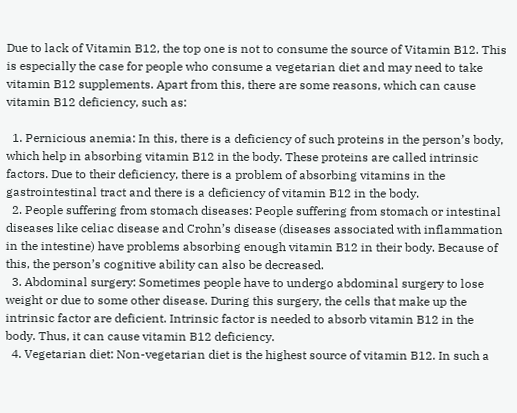Due to lack of Vitamin B12, the top one is not to consume the source of Vitamin B12. This is especially the case for people who consume a vegetarian diet and may need to take vitamin B12 supplements. Apart from this, there are some reasons, which can cause vitamin B12 deficiency, such as:

  1. Pernicious anemia: In this, there is a deficiency of such proteins in the person’s body, which help in absorbing vitamin B12 in the body. These proteins are called intrinsic factors. Due to their deficiency, there is a problem of absorbing vitamins in the gastrointestinal tract and there is a deficiency of vitamin B12 in the body.
  2. People suffering from stomach diseases: People suffering from stomach or intestinal diseases like celiac disease and Crohn’s disease (diseases associated with inflammation in the intestine) have problems absorbing enough vitamin B12 in their body. Because of this, the person’s cognitive ability can also be decreased.
  3. Abdominal surgery: Sometimes people have to undergo abdominal surgery to lose weight or due to some other disease. During this surgery, the cells that make up the intrinsic factor are deficient. Intrinsic factor is needed to absorb vitamin B12 in the body. Thus, it can cause vitamin B12 deficiency.
  4. Vegetarian diet: Non-vegetarian diet is the highest source of vitamin B12. In such a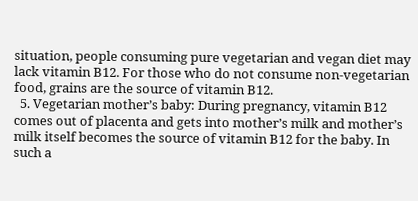situation, people consuming pure vegetarian and vegan diet may lack vitamin B12. For those who do not consume non-vegetarian food, grains are the source of vitamin B12.
  5. Vegetarian mother’s baby: During pregnancy, vitamin B12 comes out of placenta and gets into mother’s milk and mother’s milk itself becomes the source of vitamin B12 for the baby. In such a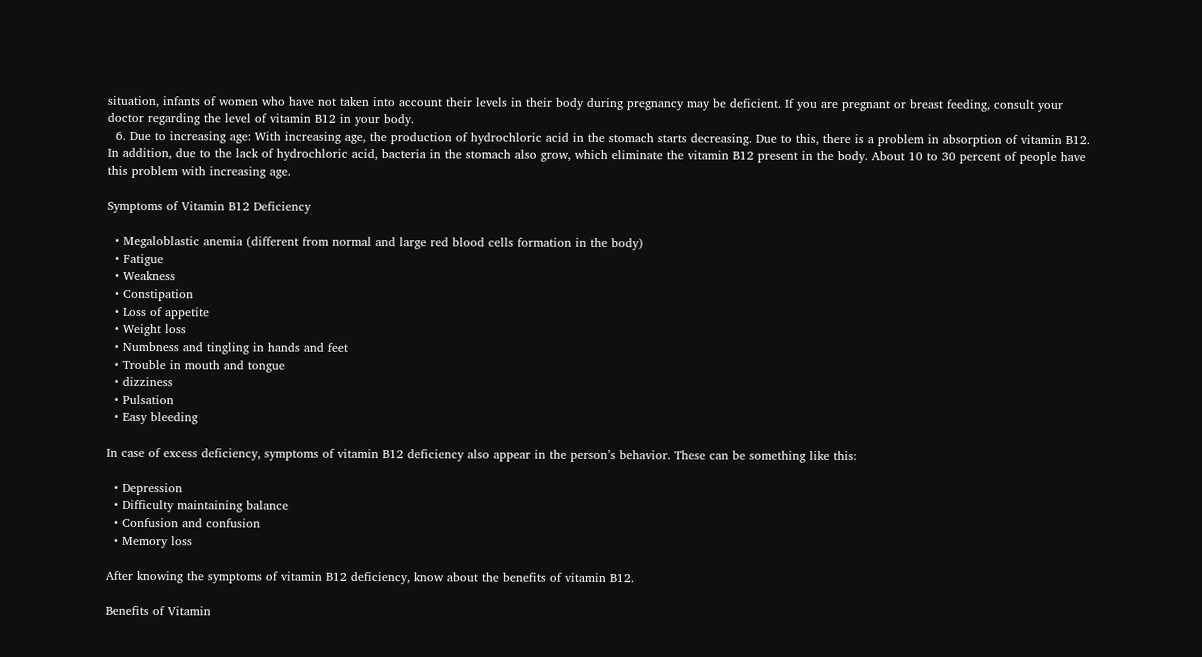situation, infants of women who have not taken into account their levels in their body during pregnancy may be deficient. If you are pregnant or breast feeding, consult your doctor regarding the level of vitamin B12 in your body.
  6. Due to increasing age: With increasing age, the production of hydrochloric acid in the stomach starts decreasing. Due to this, there is a problem in absorption of vitamin B12. In addition, due to the lack of hydrochloric acid, bacteria in the stomach also grow, which eliminate the vitamin B12 present in the body. About 10 to 30 percent of people have this problem with increasing age.

Symptoms of Vitamin B12 Deficiency

  • Megaloblastic anemia (different from normal and large red blood cells formation in the body)
  • Fatigue
  • Weakness
  • Constipation
  • Loss of appetite
  • Weight loss
  • Numbness and tingling in hands and feet
  • Trouble in mouth and tongue
  • dizziness
  • Pulsation
  • Easy bleeding

In case of excess deficiency, symptoms of vitamin B12 deficiency also appear in the person’s behavior. These can be something like this:

  • Depression
  • Difficulty maintaining balance
  • Confusion and confusion
  • Memory loss

After knowing the symptoms of vitamin B12 deficiency, know about the benefits of vitamin B12.

Benefits of Vitamin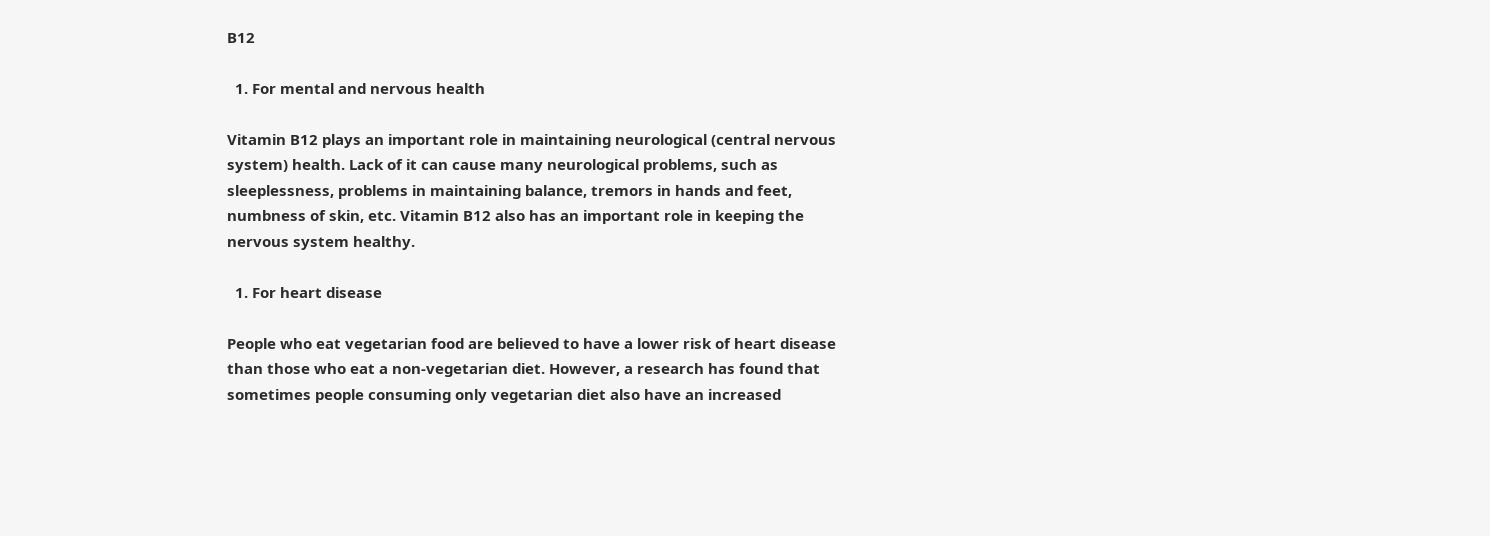B12

  1. For mental and nervous health

Vitamin B12 plays an important role in maintaining neurological (central nervous system) health. Lack of it can cause many neurological problems, such as sleeplessness, problems in maintaining balance, tremors in hands and feet, numbness of skin, etc. Vitamin B12 also has an important role in keeping the nervous system healthy.

  1. For heart disease

People who eat vegetarian food are believed to have a lower risk of heart disease than those who eat a non-vegetarian diet. However, a research has found that sometimes people consuming only vegetarian diet also have an increased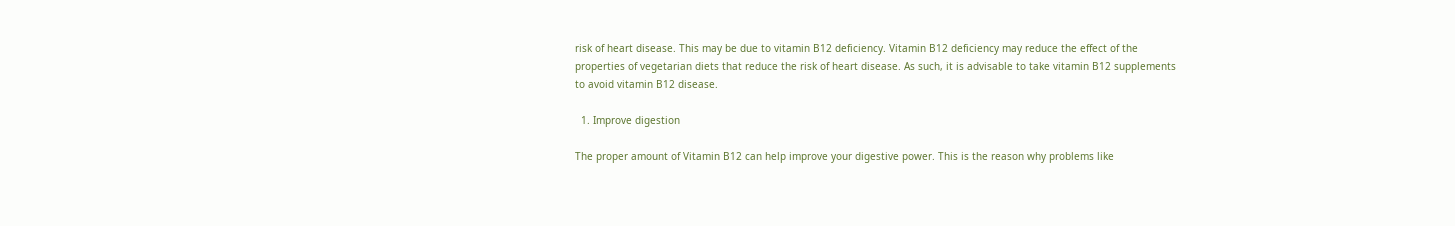risk of heart disease. This may be due to vitamin B12 deficiency. Vitamin B12 deficiency may reduce the effect of the properties of vegetarian diets that reduce the risk of heart disease. As such, it is advisable to take vitamin B12 supplements to avoid vitamin B12 disease.

  1. Improve digestion

The proper amount of Vitamin B12 can help improve your digestive power. This is the reason why problems like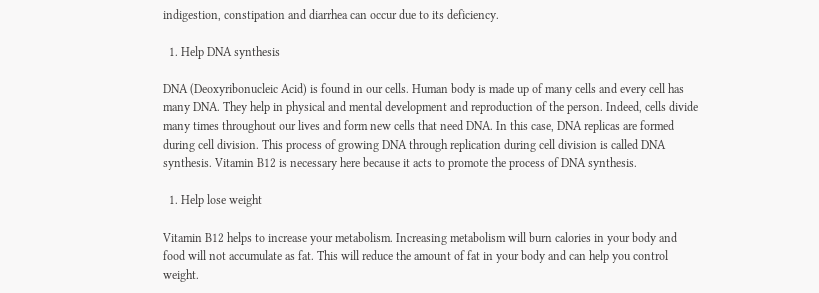indigestion, constipation and diarrhea can occur due to its deficiency.

  1. Help DNA synthesis

DNA (Deoxyribonucleic Acid) is found in our cells. Human body is made up of many cells and every cell has many DNA. They help in physical and mental development and reproduction of the person. Indeed, cells divide many times throughout our lives and form new cells that need DNA. In this case, DNA replicas are formed during cell division. This process of growing DNA through replication during cell division is called DNA synthesis. Vitamin B12 is necessary here because it acts to promote the process of DNA synthesis.

  1. Help lose weight

Vitamin B12 helps to increase your metabolism. Increasing metabolism will burn calories in your body and food will not accumulate as fat. This will reduce the amount of fat in your body and can help you control weight.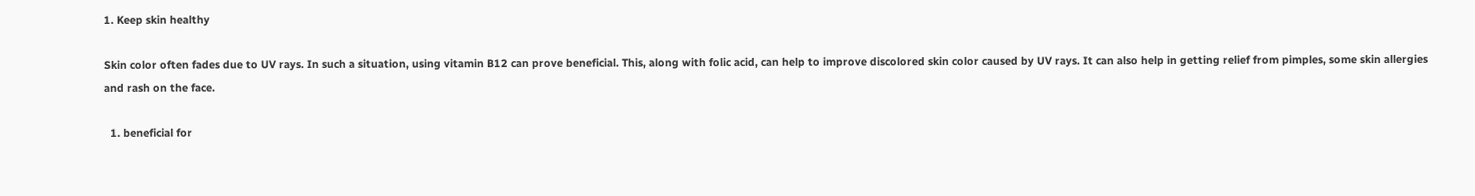1. Keep skin healthy

Skin color often fades due to UV rays. In such a situation, using vitamin B12 can prove beneficial. This, along with folic acid, can help to improve discolored skin color caused by UV rays. It can also help in getting relief from pimples, some skin allergies and rash on the face.

  1. beneficial for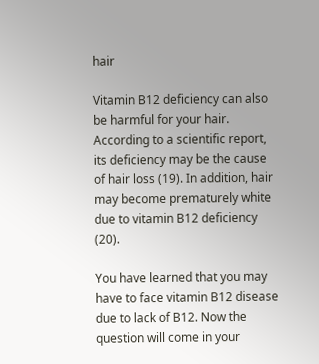hair

Vitamin B12 deficiency can also be harmful for your hair. According to a scientific report, its deficiency may be the cause of hair loss (19). In addition, hair may become prematurely white due to vitamin B12 deficiency (20).

You have learned that you may have to face vitamin B12 disease due to lack of B12. Now the question will come in your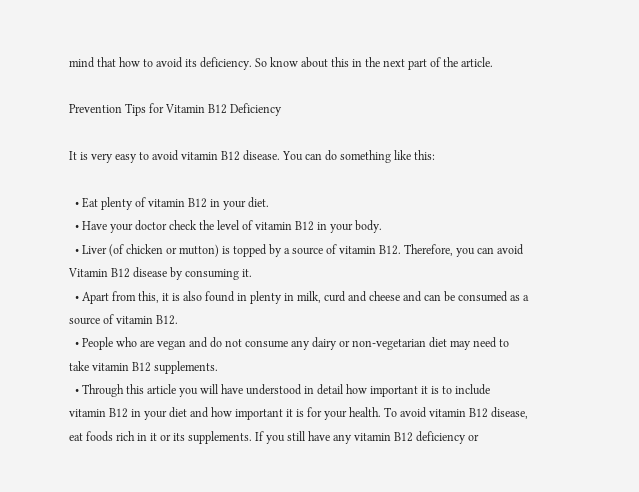mind that how to avoid its deficiency. So know about this in the next part of the article.

Prevention Tips for Vitamin B12 Deficiency

It is very easy to avoid vitamin B12 disease. You can do something like this:

  • Eat plenty of vitamin B12 in your diet.
  • Have your doctor check the level of vitamin B12 in your body.
  • Liver (of chicken or mutton) is topped by a source of vitamin B12. Therefore, you can avoid Vitamin B12 disease by consuming it.
  • Apart from this, it is also found in plenty in milk, curd and cheese and can be consumed as a source of vitamin B12.
  • People who are vegan and do not consume any dairy or non-vegetarian diet may need to take vitamin B12 supplements.
  • Through this article you will have understood in detail how important it is to include vitamin B12 in your diet and how important it is for your health. To avoid vitamin B12 disease, eat foods rich in it or its supplements. If you still have any vitamin B12 deficiency or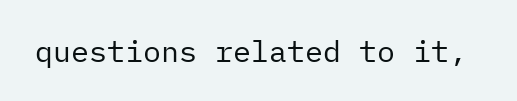questions related to it,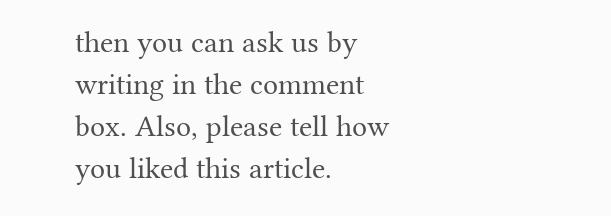then you can ask us by writing in the comment box. Also, please tell how you liked this article.